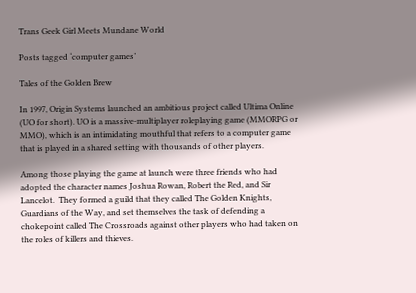Trans Geek Girl Meets Mundane World

Posts tagged ‘computer games’

Tales of the Golden Brew

In 1997, Origin Systems launched an ambitious project called Ultima Online (UO for short). UO is a massive-multiplayer roleplaying game (MMORPG or MMO), which is an intimidating mouthful that refers to a computer game that is played in a shared setting with thousands of other players.

Among those playing the game at launch were three friends who had adopted the character names Joshua Rowan, Robert the Red, and Sir Lancelot.  They formed a guild that they called The Golden Knights, Guardians of the Way, and set themselves the task of defending a chokepoint called The Crossroads against other players who had taken on the roles of killers and thieves.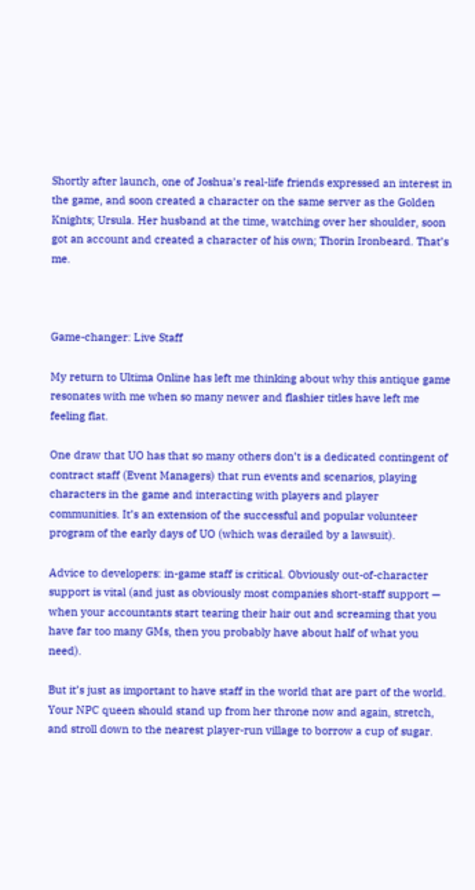Shortly after launch, one of Joshua’s real-life friends expressed an interest in the game, and soon created a character on the same server as the Golden Knights; Ursula. Her husband at the time, watching over her shoulder, soon got an account and created a character of his own; Thorin Ironbeard. That’s me.



Game-changer: Live Staff

My return to Ultima Online has left me thinking about why this antique game resonates with me when so many newer and flashier titles have left me feeling flat.

One draw that UO has that so many others don’t is a dedicated contingent of contract staff (Event Managers) that run events and scenarios, playing characters in the game and interacting with players and player communities. It’s an extension of the successful and popular volunteer program of the early days of UO (which was derailed by a lawsuit).

Advice to developers: in-game staff is critical. Obviously out-of-character support is vital (and just as obviously most companies short-staff support — when your accountants start tearing their hair out and screaming that you have far too many GMs, then you probably have about half of what you need).

But it’s just as important to have staff in the world that are part of the world. Your NPC queen should stand up from her throne now and again, stretch, and stroll down to the nearest player-run village to borrow a cup of sugar.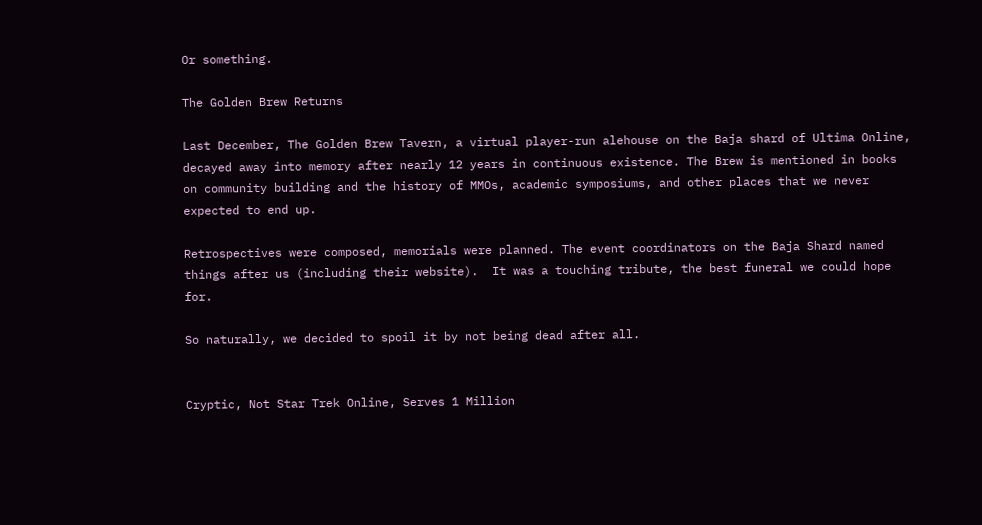Or something.

The Golden Brew Returns

Last December, The Golden Brew Tavern, a virtual player-run alehouse on the Baja shard of Ultima Online, decayed away into memory after nearly 12 years in continuous existence. The Brew is mentioned in books on community building and the history of MMOs, academic symposiums, and other places that we never expected to end up.

Retrospectives were composed, memorials were planned. The event coordinators on the Baja Shard named things after us (including their website).  It was a touching tribute, the best funeral we could hope for.

So naturally, we decided to spoil it by not being dead after all.


Cryptic, Not Star Trek Online, Serves 1 Million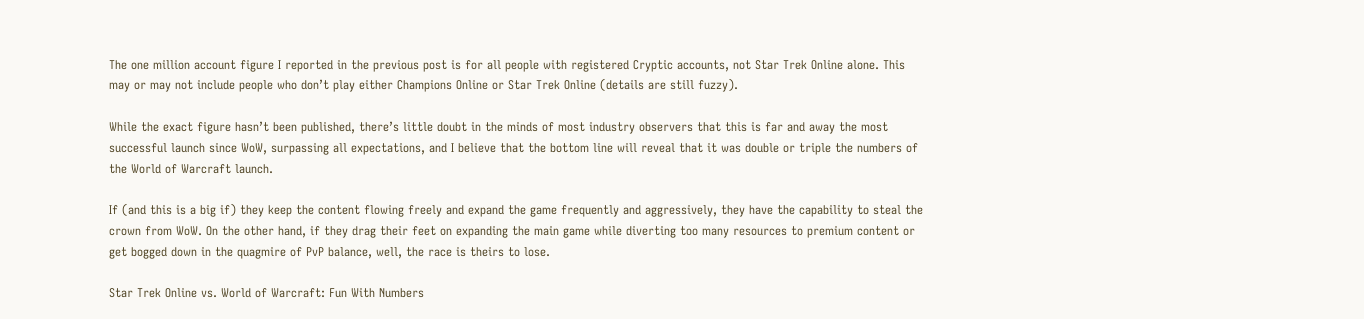The one million account figure I reported in the previous post is for all people with registered Cryptic accounts, not Star Trek Online alone. This may or may not include people who don’t play either Champions Online or Star Trek Online (details are still fuzzy).

While the exact figure hasn’t been published, there’s little doubt in the minds of most industry observers that this is far and away the most successful launch since WoW, surpassing all expectations, and I believe that the bottom line will reveal that it was double or triple the numbers of the World of Warcraft launch.

If (and this is a big if) they keep the content flowing freely and expand the game frequently and aggressively, they have the capability to steal the crown from WoW. On the other hand, if they drag their feet on expanding the main game while diverting too many resources to premium content or get bogged down in the quagmire of PvP balance, well, the race is theirs to lose.

Star Trek Online vs. World of Warcraft: Fun With Numbers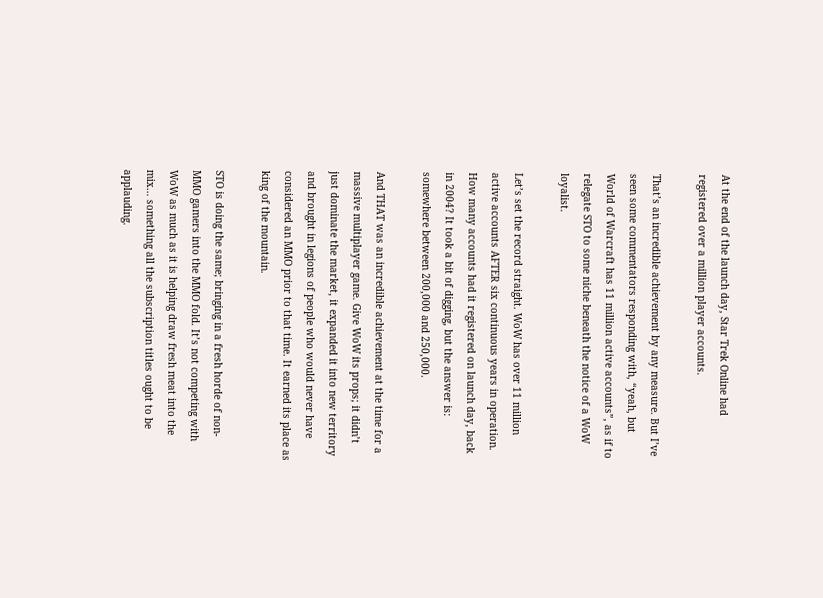At the end of the launch day, Star Trek Online had registered over a million player accounts.

That’s an incredible achievement by any measure. But I’ve seen some commentators responding with, “yeah, but World of Warcraft has 11 million active accounts”, as if to relegate STO to some niche beneath the notice of a WoW loyalist.

Let’s set the record straight. WoW has over 11 million active accounts AFTER six continuous years in operation. How many accounts had it registered on launch day, back in 2004? It took a bit of digging, but the answer is: somewhere between 200,000 and 250,000.

And THAT was an incredible achievement at the time for a massive multiplayer game. Give WoW its props; it didn’t just dominate the market, it expanded it into new territory and brought in legions of people who would never have considered an MMO prior to that time. It earned its place as king of the mountain.

STO is doing the same; bringing in a fresh horde of non-MMO gamers into the MMO fold. It’s not competing with WoW as much as it is helping draw fresh meat into the mix… something all the subscription titles ought to be applauding.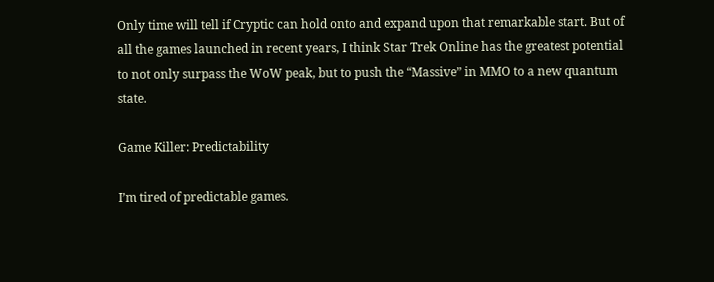Only time will tell if Cryptic can hold onto and expand upon that remarkable start. But of all the games launched in recent years, I think Star Trek Online has the greatest potential to not only surpass the WoW peak, but to push the “Massive” in MMO to a new quantum state.

Game Killer: Predictability

I’m tired of predictable games.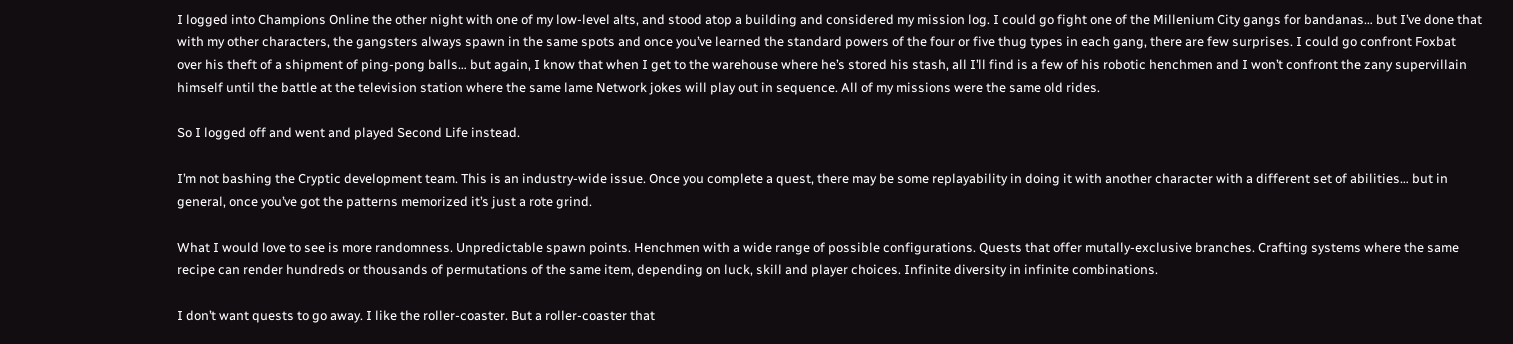I logged into Champions Online the other night with one of my low-level alts, and stood atop a building and considered my mission log. I could go fight one of the Millenium City gangs for bandanas… but I’ve done that with my other characters, the gangsters always spawn in the same spots and once you’ve learned the standard powers of the four or five thug types in each gang, there are few surprises. I could go confront Foxbat over his theft of a shipment of ping-pong balls… but again, I know that when I get to the warehouse where he’s stored his stash, all I’ll find is a few of his robotic henchmen and I won’t confront the zany supervillain himself until the battle at the television station where the same lame Network jokes will play out in sequence. All of my missions were the same old rides.

So I logged off and went and played Second Life instead.

I’m not bashing the Cryptic development team. This is an industry-wide issue. Once you complete a quest, there may be some replayability in doing it with another character with a different set of abilities… but in general, once you’ve got the patterns memorized it’s just a rote grind.

What I would love to see is more randomness. Unpredictable spawn points. Henchmen with a wide range of possible configurations. Quests that offer mutally-exclusive branches. Crafting systems where the same recipe can render hundreds or thousands of permutations of the same item, depending on luck, skill and player choices. Infinite diversity in infinite combinations.

I don’t want quests to go away. I like the roller-coaster. But a roller-coaster that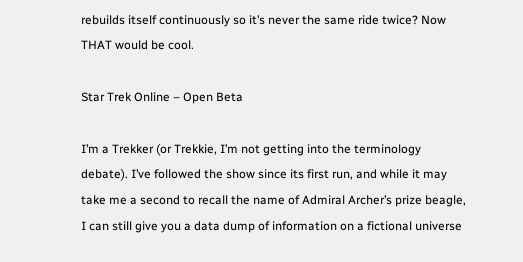rebuilds itself continuously so it’s never the same ride twice? Now THAT would be cool.

Star Trek Online – Open Beta

I’m a Trekker (or Trekkie, I’m not getting into the terminology debate). I’ve followed the show since its first run, and while it may take me a second to recall the name of Admiral Archer’s prize beagle, I can still give you a data dump of information on a fictional universe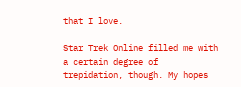that I love.

Star Trek Online filled me with a certain degree of trepidation, though. My hopes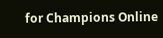for Champions Online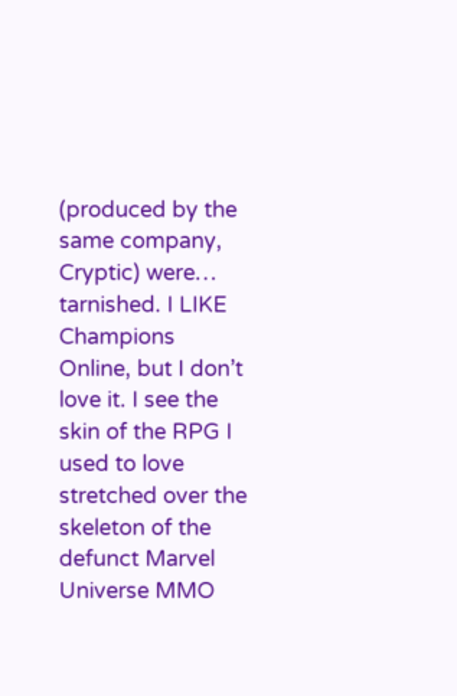(produced by the same company, Cryptic) were… tarnished. I LIKE Champions Online, but I don’t love it. I see the skin of the RPG I used to love stretched over the skeleton of the defunct Marvel Universe MMO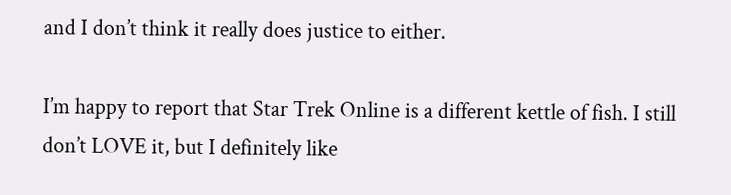and I don’t think it really does justice to either.

I’m happy to report that Star Trek Online is a different kettle of fish. I still don’t LOVE it, but I definitely like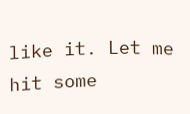like it. Let me hit some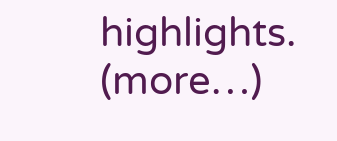highlights. (more…)